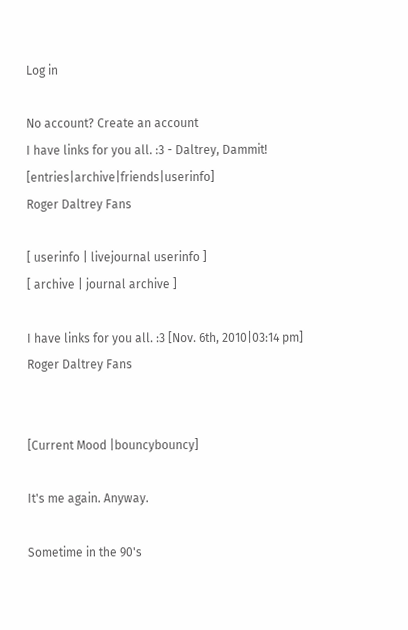Log in

No account? Create an account
I have links for you all. :3 - Daltrey, Dammit! [entries|archive|friends|userinfo]
Roger Daltrey Fans

[ userinfo | livejournal userinfo ]
[ archive | journal archive ]

I have links for you all. :3 [Nov. 6th, 2010|03:14 pm]
Roger Daltrey Fans


[Current Mood |bouncybouncy]

It's me again. Anyway.

Sometime in the 90's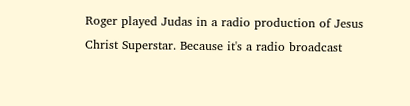Roger played Judas in a radio production of Jesus Christ Superstar. Because it's a radio broadcast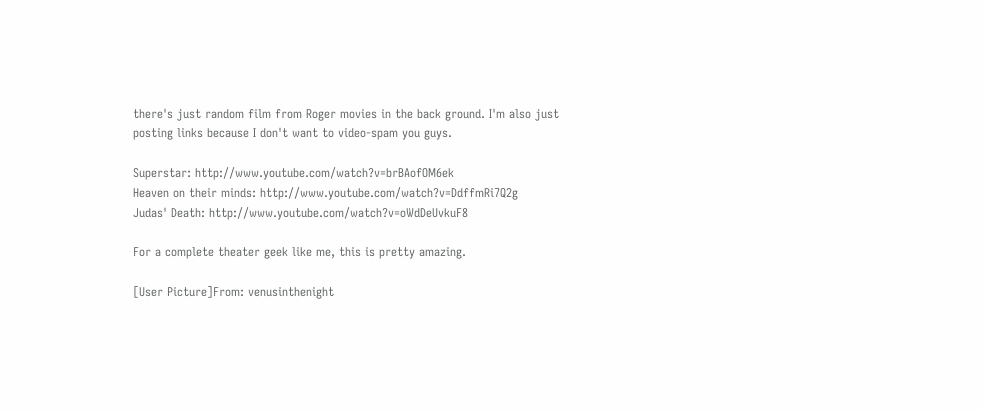there's just random film from Roger movies in the back ground. I'm also just posting links because I don't want to video-spam you guys.

Superstar: http://www.youtube.com/watch?v=brBAofOM6ek
Heaven on their minds: http://www.youtube.com/watch?v=DdffmRi7Q2g
Judas' Death: http://www.youtube.com/watch?v=oWdDeUvkuF8

For a complete theater geek like me, this is pretty amazing.

[User Picture]From: venusinthenight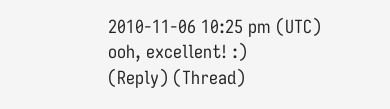2010-11-06 10:25 pm (UTC)
ooh, excellent! :)
(Reply) (Thread)